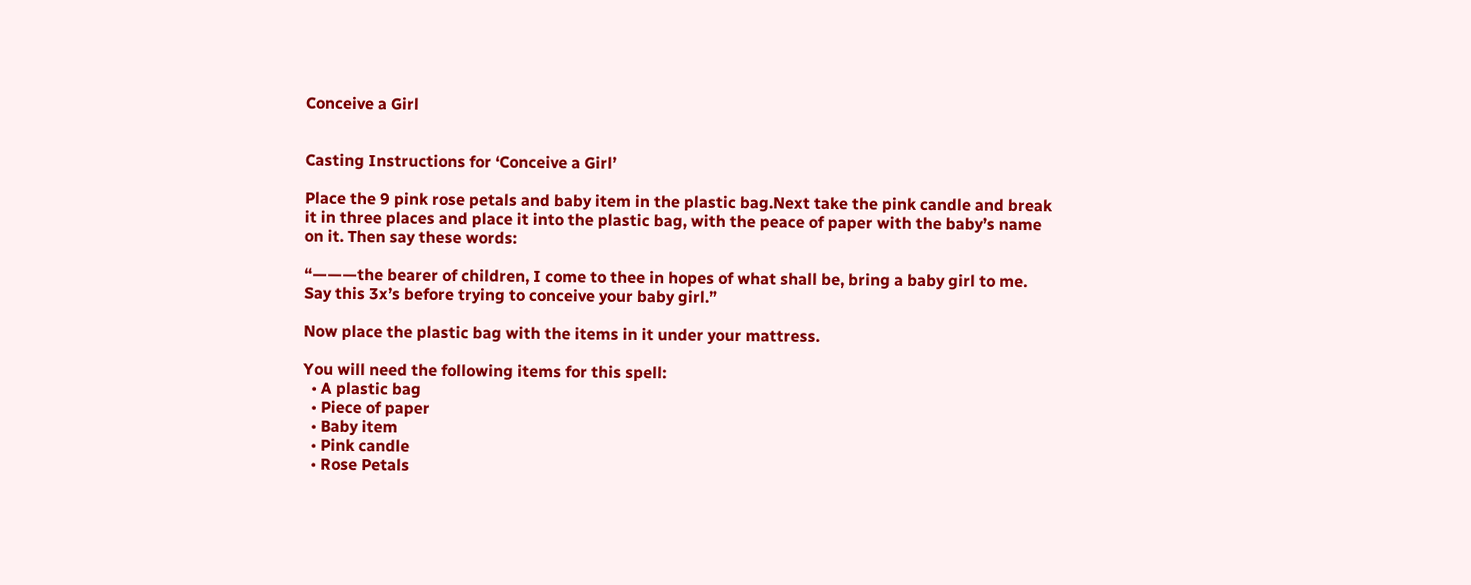Conceive a Girl


Casting Instructions for ‘Conceive a Girl’

Place the 9 pink rose petals and baby item in the plastic bag.Next take the pink candle and break it in three places and place it into the plastic bag, with the peace of paper with the baby’s name on it. Then say these words:

“———the bearer of children, I come to thee in hopes of what shall be, bring a baby girl to me. Say this 3x’s before trying to conceive your baby girl.”

Now place the plastic bag with the items in it under your mattress.

You will need the following items for this spell:
  • A plastic bag
  • Piece of paper
  • Baby item
  • Pink candle
  • Rose Petals